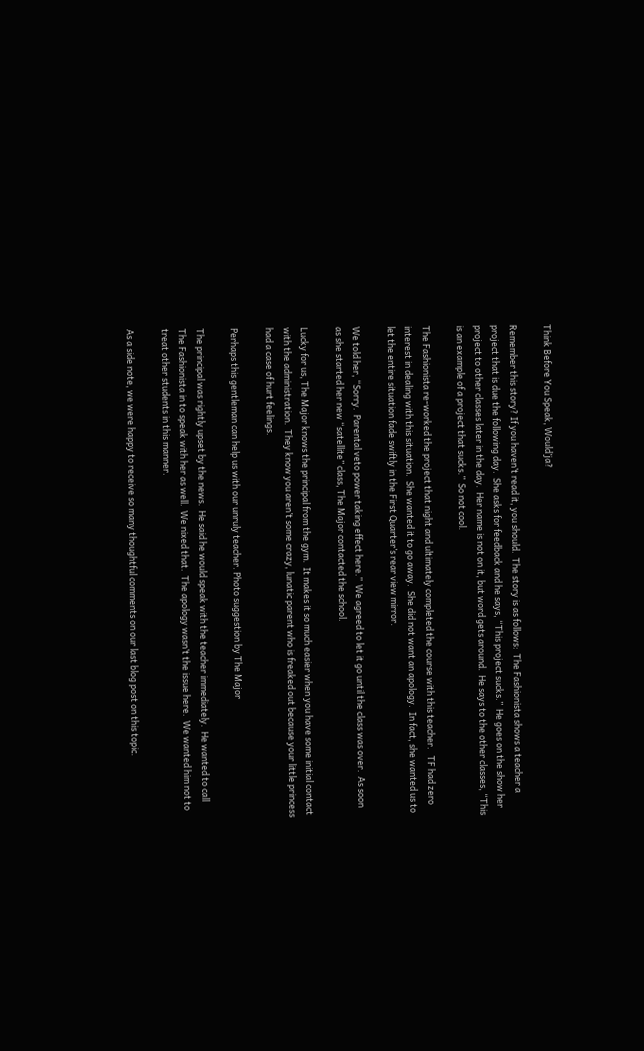Think Before You Speak, Would’ja?

Remember this story? If you haven’t read it, you should.  The story is as follows:  The Fashionista shows a teacher a project that is due the following day.  She asks for feedback and he says, “This project sucks.”  He goes on the show her project to other classes later in the day.  Her name is not on it, but word gets around.  He says to the other classes, “This is an example of a project that sucks.”  So not cool.

The Fashionista re-worked the project that night and ultimately completed the course with this teacher.   TF had zero interest in dealing with this situation.  She wanted it to go away.  She did not want an apology.  In fact, she wanted us to let the entire situation fade swiftly in the First Quarter’s rear view mirror.

We told her, “Sorry.  Parental veto power taking effect here.”  We agreed to let it go until the class was over.  As soon as she started her new “satellite” class, The Major contacted the school.

Lucky for us, The Major knows the principal from the gym.  It makes it so much easier when you have some initial contact with the administration.  They know you aren’t some crazy, lunatic parent who is freaked out because your little princess had a case of hurt feelings.

Perhaps this gentleman can help us with our unruly teacher. Photo suggestion by The Major

The principal was rightly upset by the news.  He said he would speak with the teacher immediately.  He wanted to call The Fashionista in to speak with her as well.  We nixed that.  The apology wasn’t the issue here.  We wanted him not to treat other students in this manner.

As a side note, we were happy to receive so many thoughtful comments on our last blog post on this topic.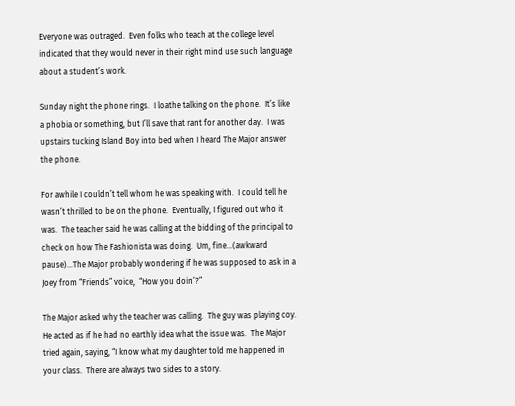Everyone was outraged.  Even folks who teach at the college level indicated that they would never in their right mind use such language about a student’s work.

Sunday night the phone rings.  I loathe talking on the phone.  It’s like a phobia or something, but I’ll save that rant for another day.  I was upstairs tucking Island Boy into bed when I heard The Major answer the phone.

For awhile I couldn’t tell whom he was speaking with.  I could tell he wasn’t thrilled to be on the phone.  Eventually, I figured out who it was.  The teacher said he was calling at the bidding of the principal to check on how The Fashionista was doing.  Um, fine…(awkward pause)…The Major probably wondering if he was supposed to ask in a Joey from “Friends” voice,  “How you doin’?”

The Major asked why the teacher was calling.  The guy was playing coy.  He acted as if he had no earthly idea what the issue was.  The Major tried again, saying, “I know what my daughter told me happened in your class.  There are always two sides to a story.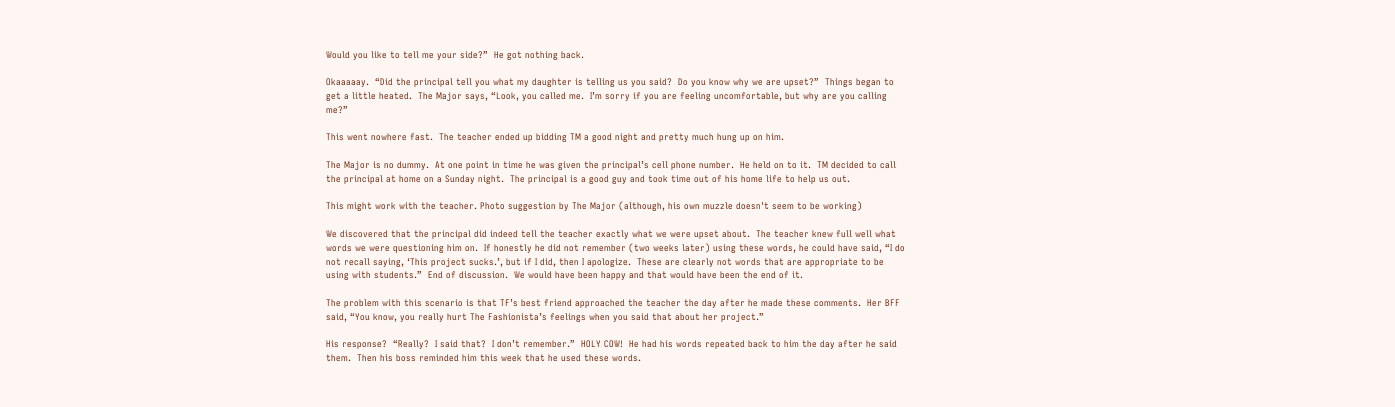Would you like to tell me your side?”  He got nothing back.

Okaaaaay.  “Did the principal tell you what my daughter is telling us you said?  Do you know why we are upset?”  Things began to get a little heated.  The Major says, “Look, you called me.  I’m sorry if you are feeling uncomfortable, but why are you calling me?”

This went nowhere fast.  The teacher ended up bidding TM a good night and pretty much hung up on him.

The Major is no dummy.  At one point in time he was given the principal’s cell phone number.  He held on to it.  TM decided to call the principal at home on a Sunday night.  The principal is a good guy and took time out of his home life to help us out.

This might work with the teacher. Photo suggestion by The Major (although, his own muzzle doesn't seem to be working)

We discovered that the principal did indeed tell the teacher exactly what we were upset about.  The teacher knew full well what words we were questioning him on.  If honestly he did not remember (two weeks later) using these words, he could have said, “I do not recall saying, ‘This project sucks.’, but if I did, then I apologize.  These are clearly not words that are appropriate to be using with students.”  End of discussion.  We would have been happy and that would have been the end of it.

The problem with this scenario is that TF’s best friend approached the teacher the day after he made these comments.  Her BFF said, “You know, you really hurt The Fashionista’s feelings when you said that about her project.”

His response?  “Really?  I said that?  I don’t remember.”  HOLY COW!  He had his words repeated back to him the day after he said them.  Then his boss reminded him this week that he used these words.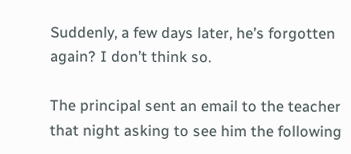Suddenly, a few days later, he’s forgotten again? I don’t think so.

The principal sent an email to the teacher that night asking to see him the following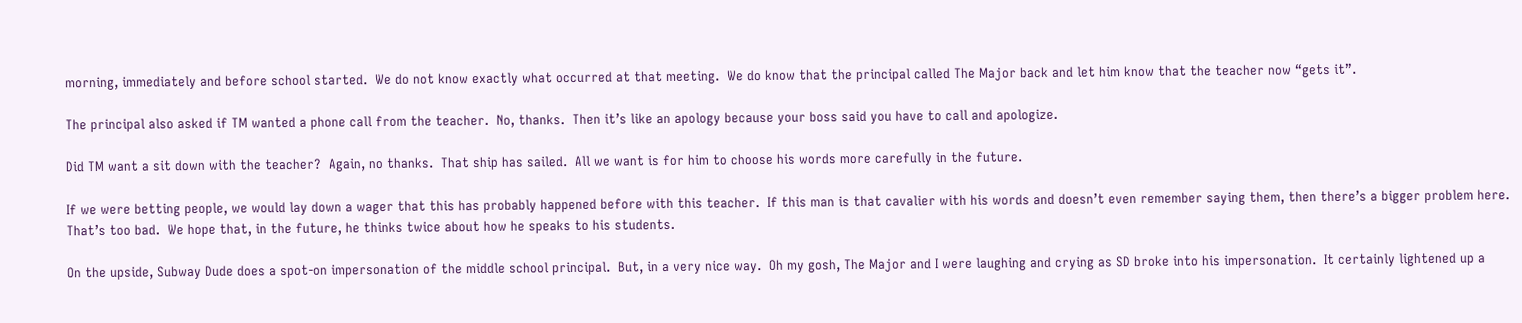morning, immediately and before school started.  We do not know exactly what occurred at that meeting.  We do know that the principal called The Major back and let him know that the teacher now “gets it”.

The principal also asked if TM wanted a phone call from the teacher.  No, thanks.  Then it’s like an apology because your boss said you have to call and apologize.

Did TM want a sit down with the teacher?  Again, no thanks.  That ship has sailed.  All we want is for him to choose his words more carefully in the future.

If we were betting people, we would lay down a wager that this has probably happened before with this teacher.  If this man is that cavalier with his words and doesn’t even remember saying them, then there’s a bigger problem here.  That’s too bad.  We hope that, in the future, he thinks twice about how he speaks to his students.

On the upside, Subway Dude does a spot-on impersonation of the middle school principal.  But, in a very nice way.  Oh my gosh, The Major and I were laughing and crying as SD broke into his impersonation.  It certainly lightened up a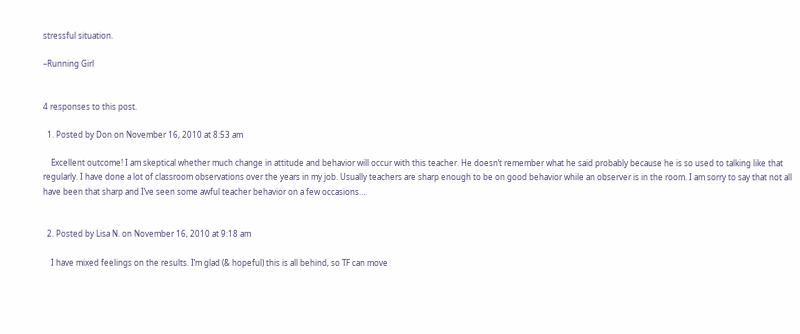stressful situation.

–Running Girl


4 responses to this post.

  1. Posted by Don on November 16, 2010 at 8:53 am

    Excellent outcome! I am skeptical whether much change in attitude and behavior will occur with this teacher. He doesn’t remember what he said probably because he is so used to talking like that regularly. I have done a lot of classroom observations over the years in my job. Usually teachers are sharp enough to be on good behavior while an observer is in the room. I am sorry to say that not all have been that sharp and I’ve seen some awful teacher behavior on a few occasions….


  2. Posted by Lisa N. on November 16, 2010 at 9:18 am

    I have mixed feelings on the results. I’m glad (& hopeful) this is all behind, so TF can move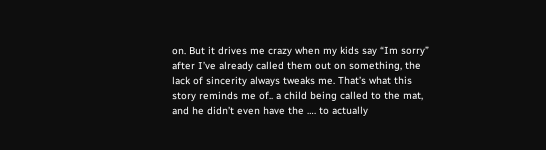on. But it drives me crazy when my kids say “Im sorry” after I’ve already called them out on something, the lack of sincerity always tweaks me. That’s what this story reminds me of.. a child being called to the mat, and he didn’t even have the …. to actually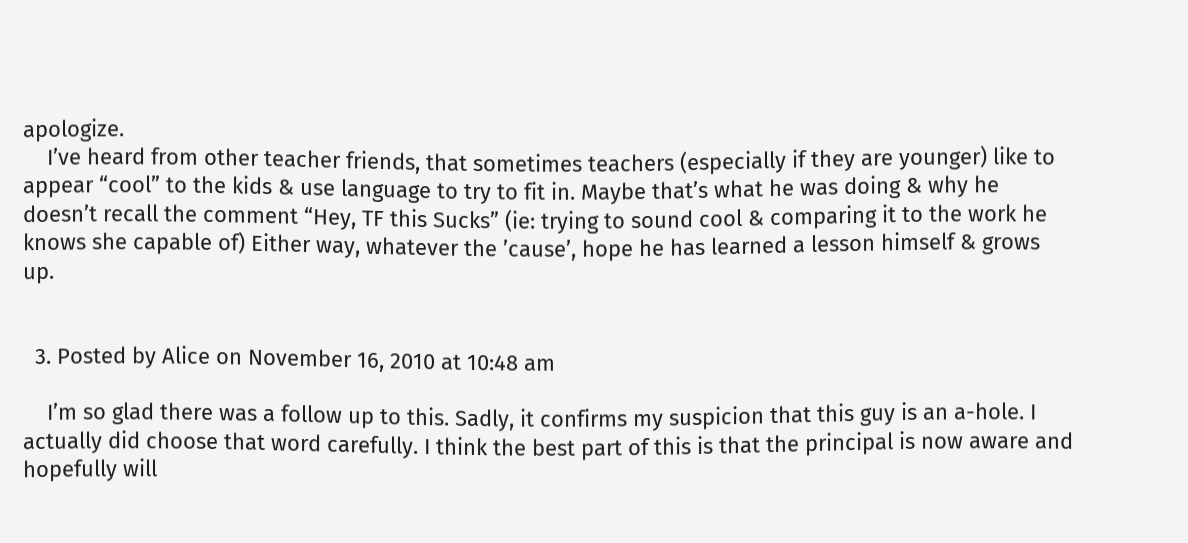apologize.
    I’ve heard from other teacher friends, that sometimes teachers (especially if they are younger) like to appear “cool” to the kids & use language to try to fit in. Maybe that’s what he was doing & why he doesn’t recall the comment “Hey, TF this Sucks” (ie: trying to sound cool & comparing it to the work he knows she capable of) Either way, whatever the ’cause’, hope he has learned a lesson himself & grows up.


  3. Posted by Alice on November 16, 2010 at 10:48 am

    I’m so glad there was a follow up to this. Sadly, it confirms my suspicion that this guy is an a-hole. I actually did choose that word carefully. I think the best part of this is that the principal is now aware and hopefully will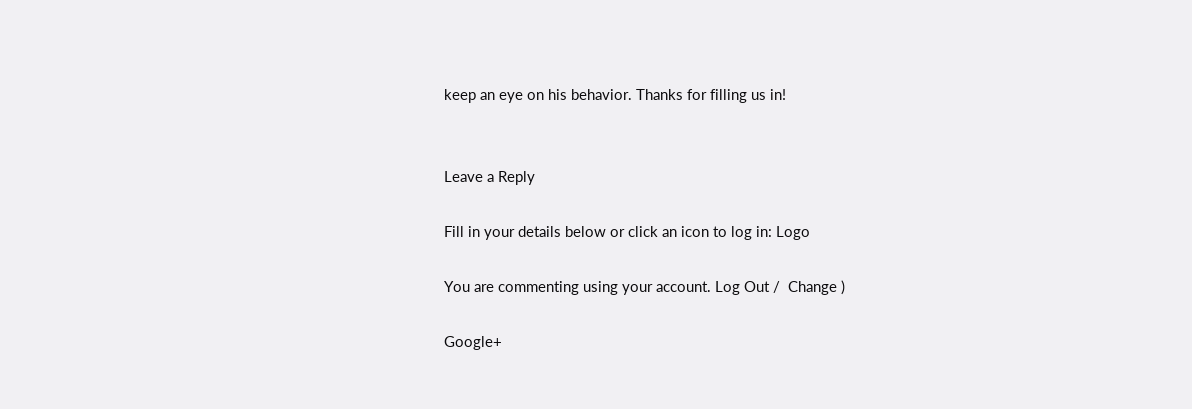keep an eye on his behavior. Thanks for filling us in!


Leave a Reply

Fill in your details below or click an icon to log in: Logo

You are commenting using your account. Log Out /  Change )

Google+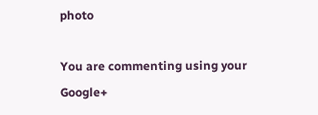photo

You are commenting using your Google+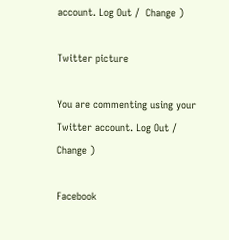account. Log Out /  Change )

Twitter picture

You are commenting using your Twitter account. Log Out /  Change )

Facebook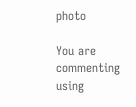photo

You are commenting using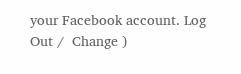your Facebook account. Log Out /  Change )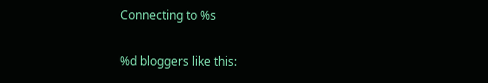Connecting to %s

%d bloggers like this: